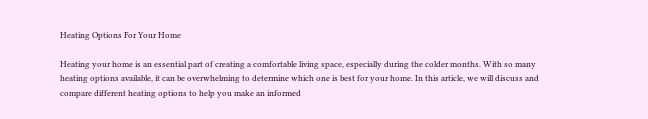Heating Options For Your Home

Heating your home is an essential part of creating a comfortable living space, especially during the colder months. With so many heating options available, it can be overwhelming to determine which one is best for your home. In this article, we will discuss and compare different heating options to help you make an informed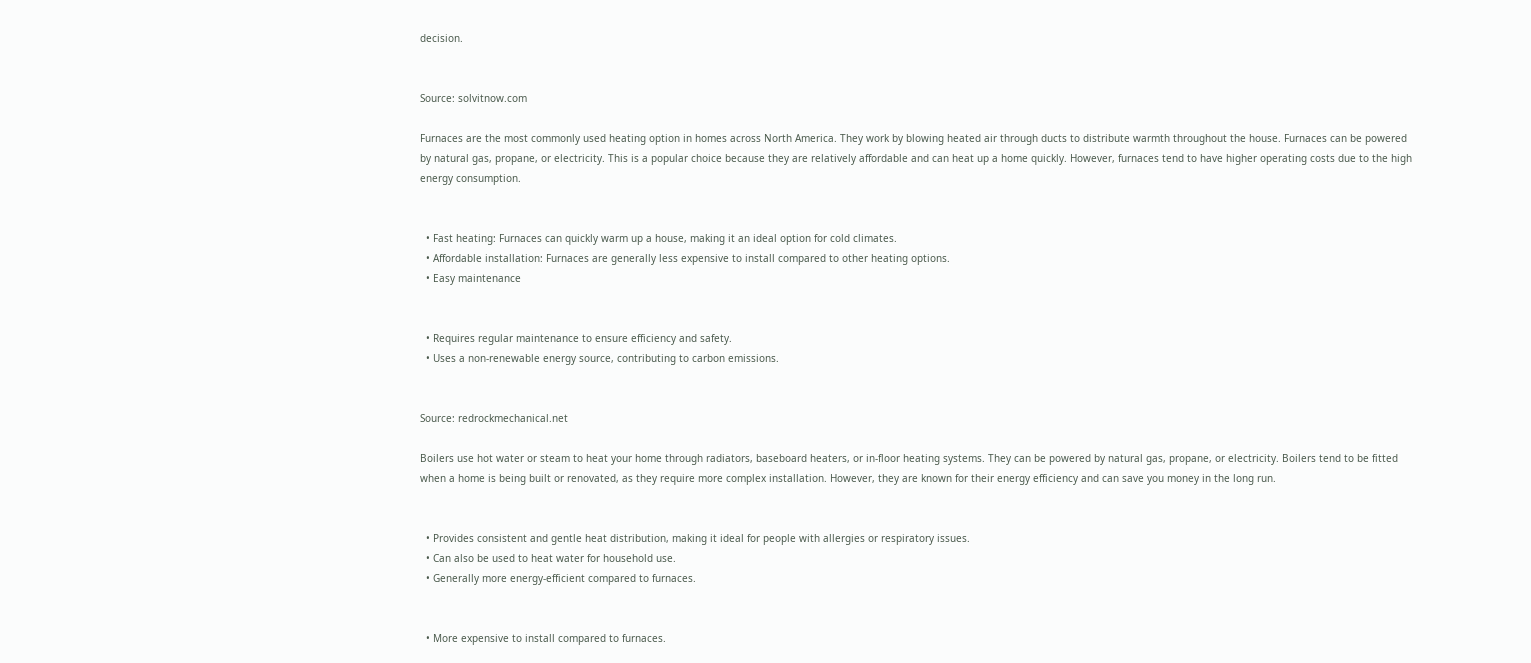decision.


Source: solvitnow.com

Furnaces are the most commonly used heating option in homes across North America. They work by blowing heated air through ducts to distribute warmth throughout the house. Furnaces can be powered by natural gas, propane, or electricity. This is a popular choice because they are relatively affordable and can heat up a home quickly. However, furnaces tend to have higher operating costs due to the high energy consumption.


  • Fast heating: Furnaces can quickly warm up a house, making it an ideal option for cold climates.
  • Affordable installation: Furnaces are generally less expensive to install compared to other heating options.
  • Easy maintenance


  • Requires regular maintenance to ensure efficiency and safety.
  • Uses a non-renewable energy source, contributing to carbon emissions.


Source: redrockmechanical.net

Boilers use hot water or steam to heat your home through radiators, baseboard heaters, or in-floor heating systems. They can be powered by natural gas, propane, or electricity. Boilers tend to be fitted when a home is being built or renovated, as they require more complex installation. However, they are known for their energy efficiency and can save you money in the long run.


  • Provides consistent and gentle heat distribution, making it ideal for people with allergies or respiratory issues.
  • Can also be used to heat water for household use.
  • Generally more energy-efficient compared to furnaces.


  • More expensive to install compared to furnaces.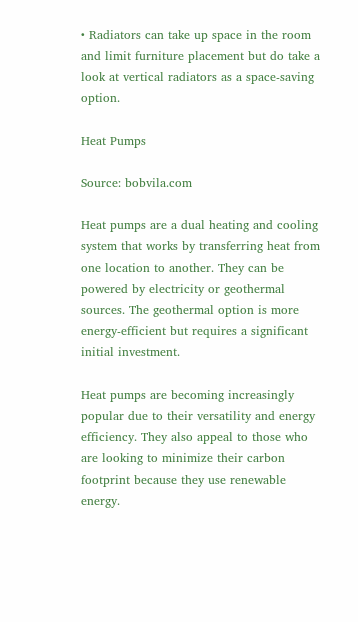• Radiators can take up space in the room and limit furniture placement but do take a look at vertical radiators as a space-saving option.

Heat Pumps

Source: bobvila.com

Heat pumps are a dual heating and cooling system that works by transferring heat from one location to another. They can be powered by electricity or geothermal sources. The geothermal option is more energy-efficient but requires a significant initial investment.

Heat pumps are becoming increasingly popular due to their versatility and energy efficiency. They also appeal to those who are looking to minimize their carbon footprint because they use renewable energy.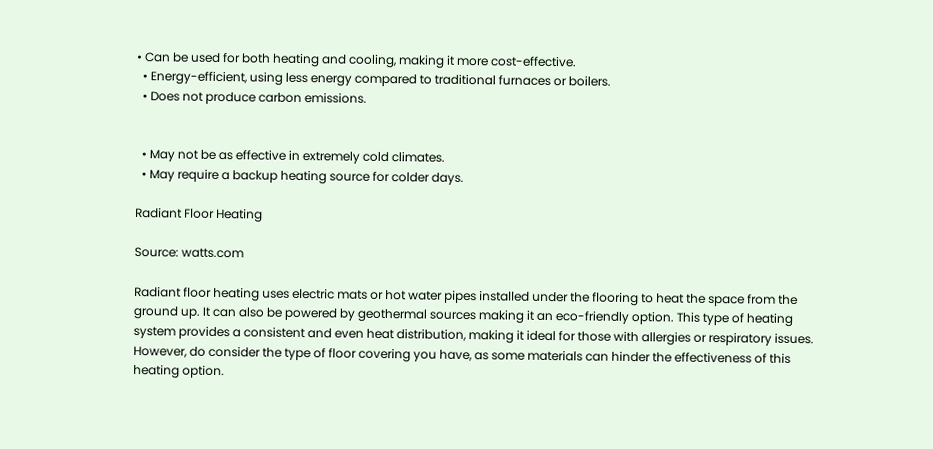• Can be used for both heating and cooling, making it more cost-effective.
  • Energy-efficient, using less energy compared to traditional furnaces or boilers.
  • Does not produce carbon emissions.


  • May not be as effective in extremely cold climates.
  • May require a backup heating source for colder days.

Radiant Floor Heating

Source: watts.com

Radiant floor heating uses electric mats or hot water pipes installed under the flooring to heat the space from the ground up. It can also be powered by geothermal sources making it an eco-friendly option. This type of heating system provides a consistent and even heat distribution, making it ideal for those with allergies or respiratory issues. However, do consider the type of floor covering you have, as some materials can hinder the effectiveness of this heating option.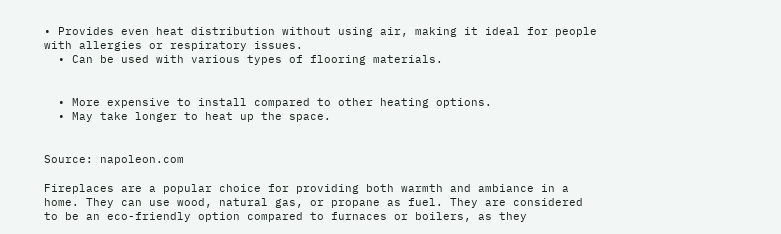• Provides even heat distribution without using air, making it ideal for people with allergies or respiratory issues.
  • Can be used with various types of flooring materials.


  • More expensive to install compared to other heating options.
  • May take longer to heat up the space.


Source: napoleon.com

Fireplaces are a popular choice for providing both warmth and ambiance in a home. They can use wood, natural gas, or propane as fuel. They are considered to be an eco-friendly option compared to furnaces or boilers, as they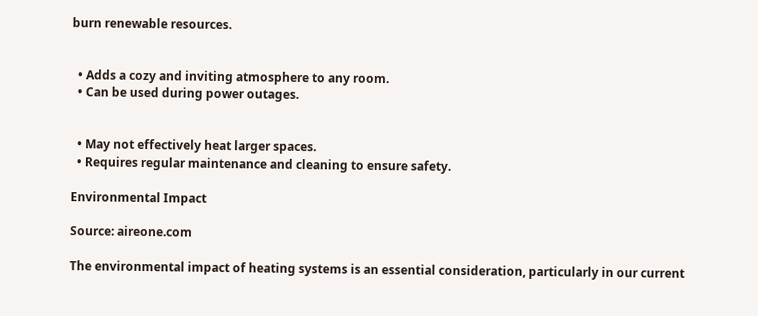burn renewable resources.


  • Adds a cozy and inviting atmosphere to any room.
  • Can be used during power outages.


  • May not effectively heat larger spaces.
  • Requires regular maintenance and cleaning to ensure safety.

Environmental Impact

Source: aireone.com

The environmental impact of heating systems is an essential consideration, particularly in our current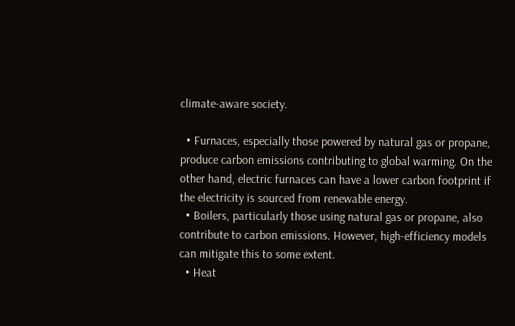climate-aware society.

  • Furnaces, especially those powered by natural gas or propane, produce carbon emissions contributing to global warming. On the other hand, electric furnaces can have a lower carbon footprint if the electricity is sourced from renewable energy.
  • Boilers, particularly those using natural gas or propane, also contribute to carbon emissions. However, high-efficiency models can mitigate this to some extent.
  • Heat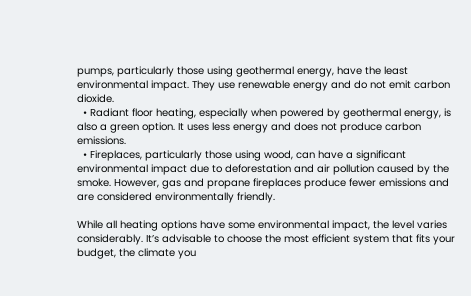pumps, particularly those using geothermal energy, have the least environmental impact. They use renewable energy and do not emit carbon dioxide.
  • Radiant floor heating, especially when powered by geothermal energy, is also a green option. It uses less energy and does not produce carbon emissions.
  • Fireplaces, particularly those using wood, can have a significant environmental impact due to deforestation and air pollution caused by the smoke. However, gas and propane fireplaces produce fewer emissions and are considered environmentally friendly.

While all heating options have some environmental impact, the level varies considerably. It’s advisable to choose the most efficient system that fits your budget, the climate you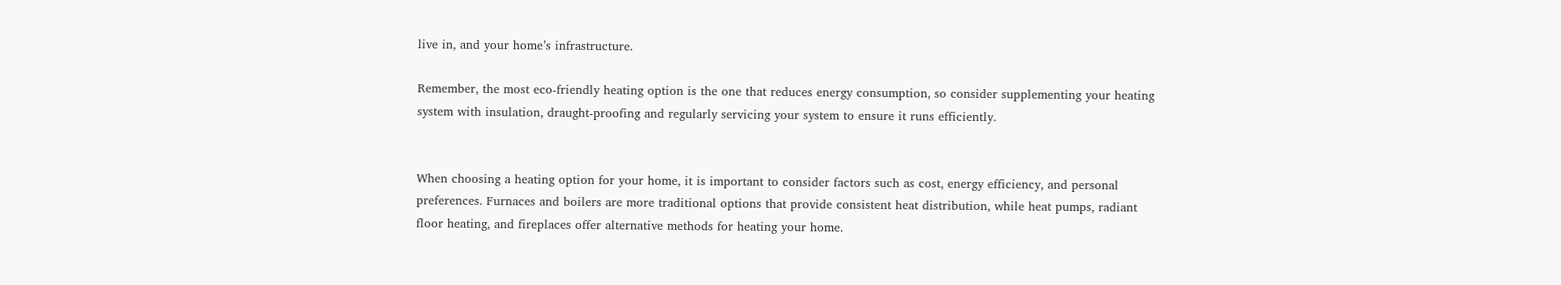live in, and your home’s infrastructure.

Remember, the most eco-friendly heating option is the one that reduces energy consumption, so consider supplementing your heating system with insulation, draught-proofing and regularly servicing your system to ensure it runs efficiently.


When choosing a heating option for your home, it is important to consider factors such as cost, energy efficiency, and personal preferences. Furnaces and boilers are more traditional options that provide consistent heat distribution, while heat pumps, radiant floor heating, and fireplaces offer alternative methods for heating your home.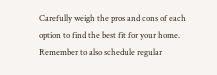Carefully weigh the pros and cons of each option to find the best fit for your home. Remember to also schedule regular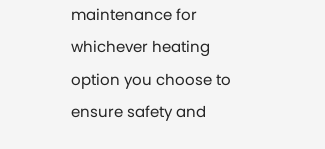maintenance for whichever heating option you choose to ensure safety and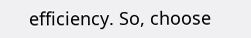efficiency. So, choose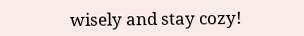wisely and stay cozy!